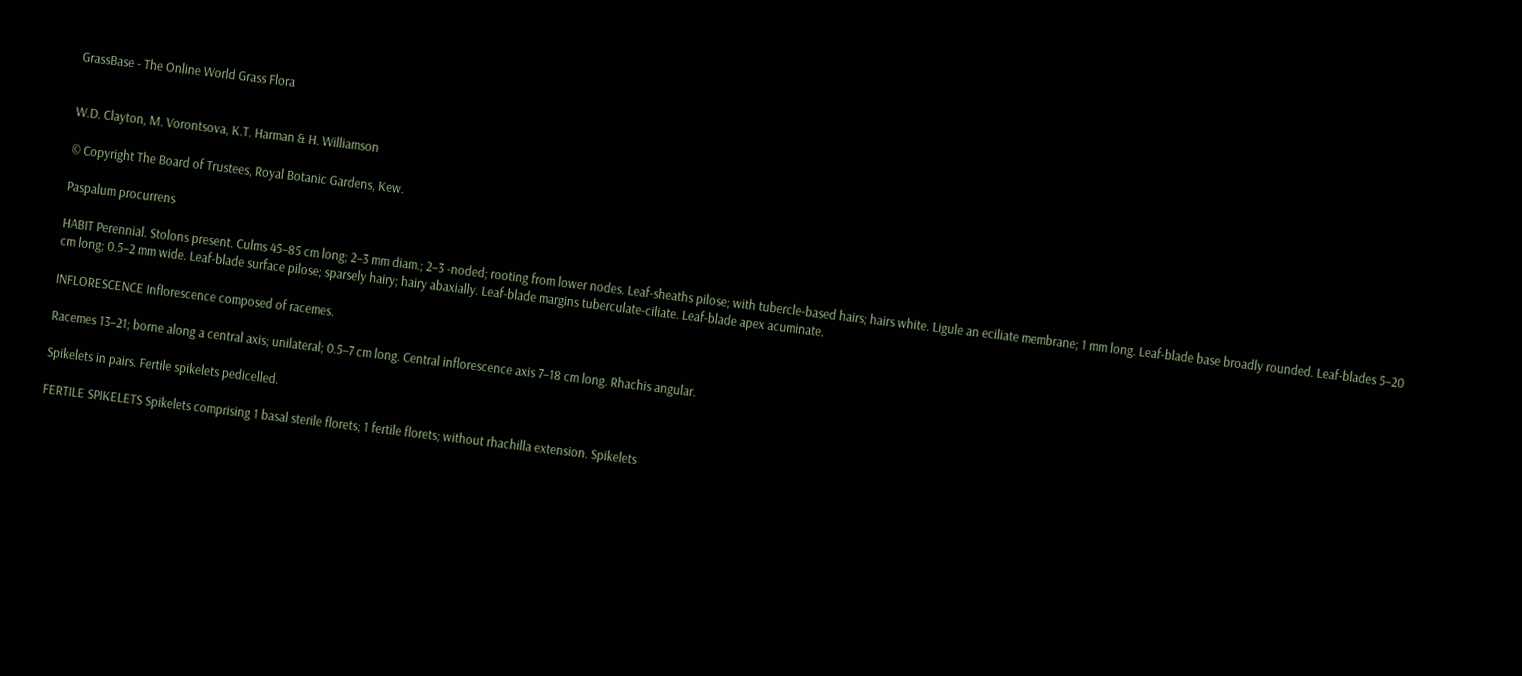GrassBase - The Online World Grass Flora


W.D. Clayton, M. Vorontsova, K.T. Harman & H. Williamson

© Copyright The Board of Trustees, Royal Botanic Gardens, Kew.

Paspalum procurrens

HABIT Perennial. Stolons present. Culms 45–85 cm long; 2–3 mm diam.; 2–3 -noded; rooting from lower nodes. Leaf-sheaths pilose; with tubercle-based hairs; hairs white. Ligule an eciliate membrane; 1 mm long. Leaf-blade base broadly rounded. Leaf-blades 5–20 cm long; 0.5–2 mm wide. Leaf-blade surface pilose; sparsely hairy; hairy abaxially. Leaf-blade margins tuberculate-ciliate. Leaf-blade apex acuminate.

INFLORESCENCE Inflorescence composed of racemes.

Racemes 13–21; borne along a central axis; unilateral; 0.5–7 cm long. Central inflorescence axis 7–18 cm long. Rhachis angular.

Spikelets in pairs. Fertile spikelets pedicelled.

FERTILE SPIKELETS Spikelets comprising 1 basal sterile florets; 1 fertile florets; without rhachilla extension. Spikelets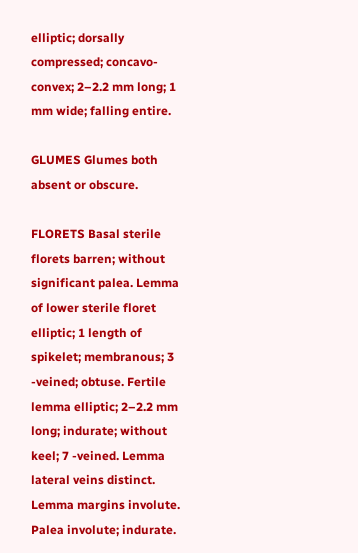elliptic; dorsally compressed; concavo-convex; 2–2.2 mm long; 1 mm wide; falling entire.

GLUMES Glumes both absent or obscure.

FLORETS Basal sterile florets barren; without significant palea. Lemma of lower sterile floret elliptic; 1 length of spikelet; membranous; 3 -veined; obtuse. Fertile lemma elliptic; 2–2.2 mm long; indurate; without keel; 7 -veined. Lemma lateral veins distinct. Lemma margins involute. Palea involute; indurate.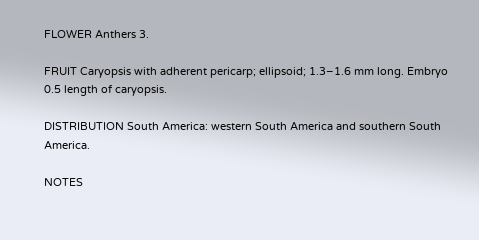FLOWER Anthers 3.

FRUIT Caryopsis with adherent pericarp; ellipsoid; 1.3–1.6 mm long. Embryo 0.5 length of caryopsis.

DISTRIBUTION South America: western South America and southern South America.

NOTES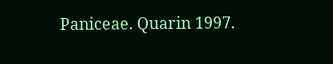Paniceae. Quarin 1997.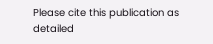Please cite this publication as detailed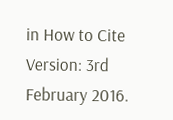in How to Cite Version: 3rd February 2016.